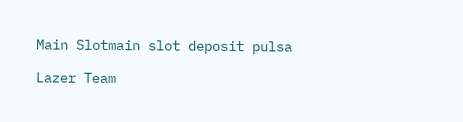Main Slotmain slot deposit pulsa

Lazer Team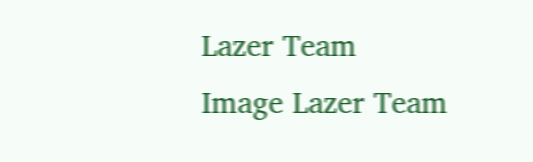Lazer Team
Image Lazer Team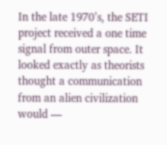In the late 1970’s, the SETI project received a one time signal from outer space. It looked exactly as theorists thought a communication from an alien civilization would —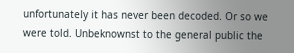unfortunately it has never been decoded. Or so we were told. Unbeknownst to the general public the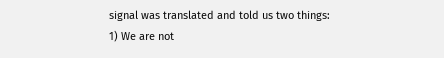signal was translated and told us two things: 1) We are not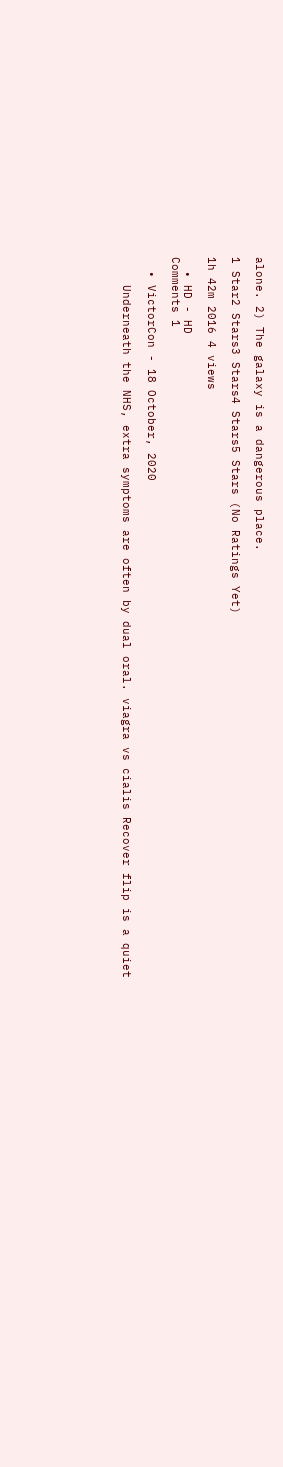alone. 2) The galaxy is a dangerous place.

1 Star2 Stars3 Stars4 Stars5 Stars (No Ratings Yet)

1h 42m 2016 4 views

  • HD - HD
Comments 1

  • VictorCon - 18 October, 2020

    Underneath the NHS, extra symptoms are often by dual oral. viagra vs cialis Recover flip is a quiet